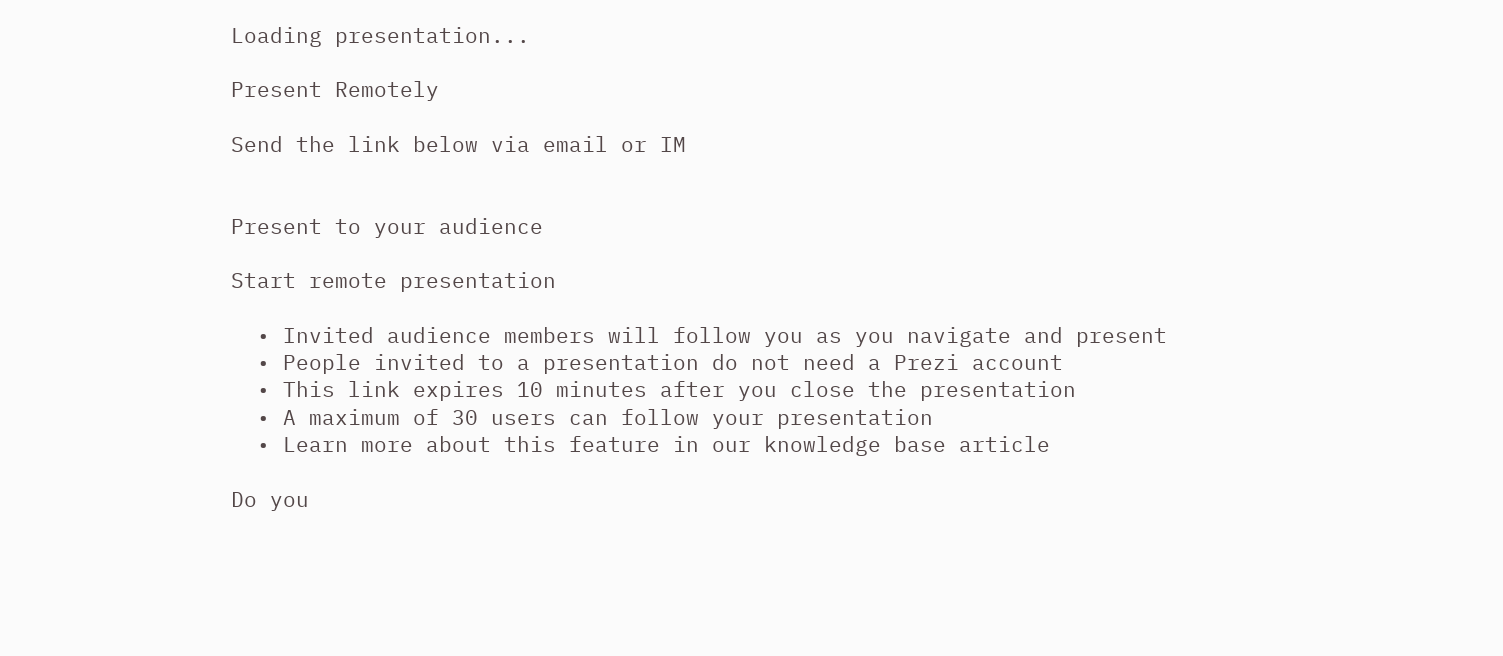Loading presentation...

Present Remotely

Send the link below via email or IM


Present to your audience

Start remote presentation

  • Invited audience members will follow you as you navigate and present
  • People invited to a presentation do not need a Prezi account
  • This link expires 10 minutes after you close the presentation
  • A maximum of 30 users can follow your presentation
  • Learn more about this feature in our knowledge base article

Do you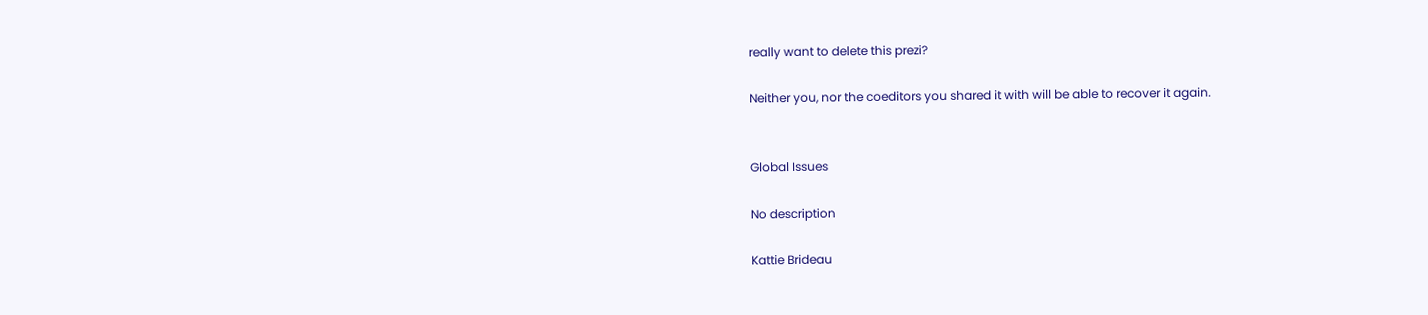really want to delete this prezi?

Neither you, nor the coeditors you shared it with will be able to recover it again.


Global Issues

No description

Kattie Brideau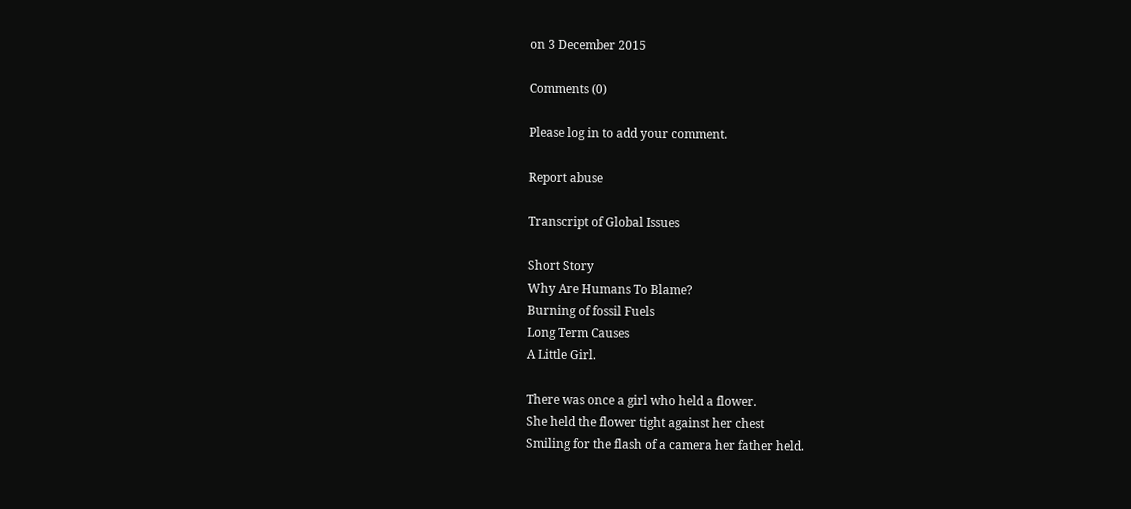on 3 December 2015

Comments (0)

Please log in to add your comment.

Report abuse

Transcript of Global Issues

Short Story
Why Are Humans To Blame?
Burning of fossil Fuels
Long Term Causes
A Little Girl.

There was once a girl who held a flower.
She held the flower tight against her chest
Smiling for the flash of a camera her father held.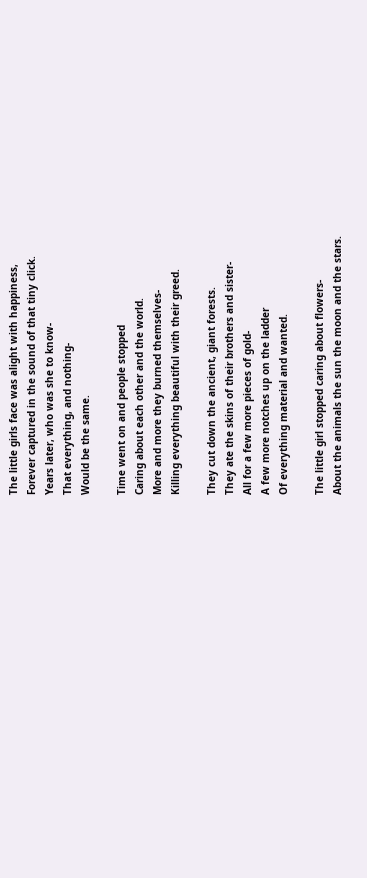The little girls face was alight with happiness,
Forever captured in the sound of that tiny click.
Years later, who was she to know-
That everything, and nothing-
Would be the same.

Time went on and people stopped
Caring about each other and the world.
More and more they burned themselves-
Killing everything beautiful with their greed.

They cut down the ancient, giant forests.
They ate the skins of their brothers and sister-
All for a few more pieces of gold-
A few more notches up on the ladder
Of everything material and wanted.

The little girl stopped caring about flowers-
About the animals the sun the moon and the stars.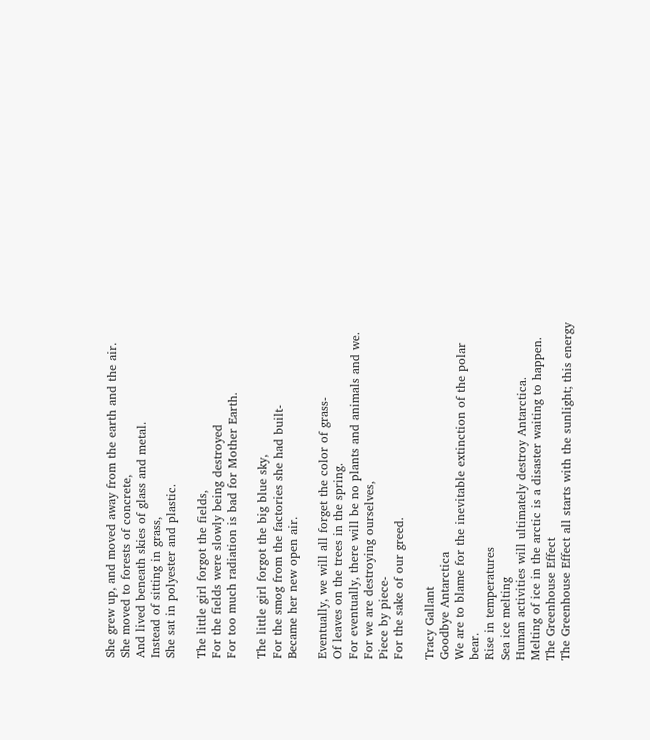She grew up, and moved away from the earth and the air.
She moved to forests of concrete,
And lived beneath skies of glass and metal.
Instead of sitting in grass,
She sat in polyester and plastic.

The little girl forgot the fields,
For the fields were slowly being destroyed
For too much radiation is bad for Mother Earth.

The little girl forgot the big blue sky,
For the smog from the factories she had built-
Became her new open air.

Eventually, we will all forget the color of grass-
Of leaves on the trees in the spring.
For eventually, there will be no plants and animals and we.
For we are destroying ourselves,
Piece by piece-
For the sake of our greed.

Tracy Gallant
Goodbye Antarctica
We are to blame for the inevitable extinction of the polar bear.
Rise in temperatures
Sea ice melting
Human activities will ultimately destroy Antarctica.
Melting of ice in the arctic is a disaster waiting to happen.
The Greenhouse Effect
The Greenhouse Effect all starts with the sunlight; this energy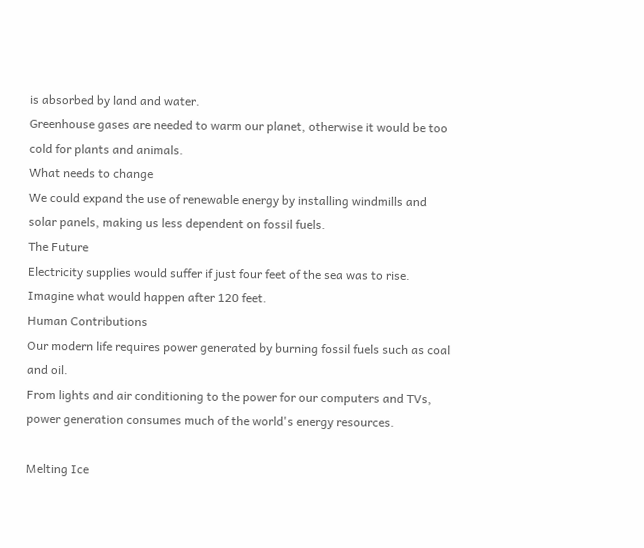is absorbed by land and water.
Greenhouse gases are needed to warm our planet, otherwise it would be too cold for plants and animals.
What needs to change
We could expand the use of renewable energy by installing windmills and solar panels, making us less dependent on fossil fuels.
The Future
Electricity supplies would suffer if just four feet of the sea was to rise. Imagine what would happen after 120 feet.
Human Contributions
Our modern life requires power generated by burning fossil fuels such as coal and oil.
From lights and air conditioning to the power for our computers and TVs, power generation consumes much of the world's energy resources.

Melting Ice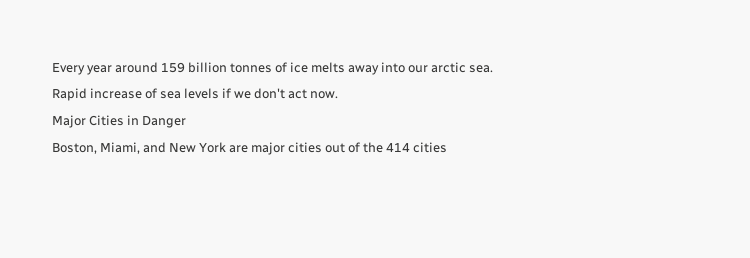Every year around 159 billion tonnes of ice melts away into our arctic sea.
Rapid increase of sea levels if we don't act now.
Major Cities in Danger
Boston, Miami, and New York are major cities out of the 414 cities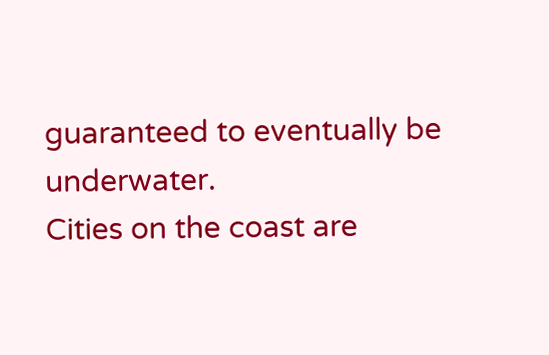guaranteed to eventually be underwater.
Cities on the coast are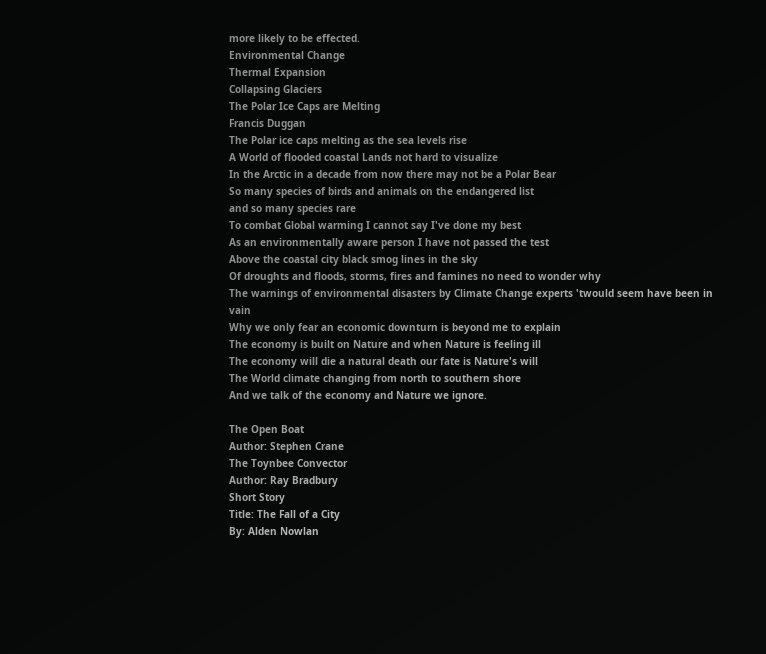more likely to be effected.
Environmental Change
Thermal Expansion
Collapsing Glaciers
The Polar Ice Caps are Melting
Francis Duggan
The Polar ice caps melting as the sea levels rise
A World of flooded coastal Lands not hard to visualize
In the Arctic in a decade from now there may not be a Polar Bear
So many species of birds and animals on the endangered list
and so many species rare
To combat Global warming I cannot say I've done my best
As an environmentally aware person I have not passed the test
Above the coastal city black smog lines in the sky
Of droughts and floods, storms, fires and famines no need to wonder why
The warnings of environmental disasters by Climate Change experts 'twould seem have been in vain
Why we only fear an economic downturn is beyond me to explain
The economy is built on Nature and when Nature is feeling ill
The economy will die a natural death our fate is Nature's will
The World climate changing from north to southern shore
And we talk of the economy and Nature we ignore.

The Open Boat
Author: Stephen Crane
The Toynbee Convector
Author: Ray Bradbury
Short Story
Title: The Fall of a City
By: Alden Nowlan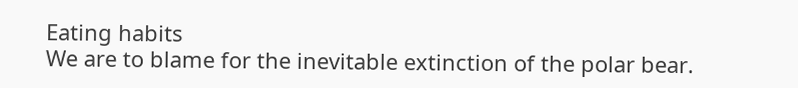Eating habits
We are to blame for the inevitable extinction of the polar bear.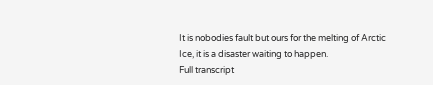It is nobodies fault but ours for the melting of Arctic Ice, it is a disaster waiting to happen.
Full transcript